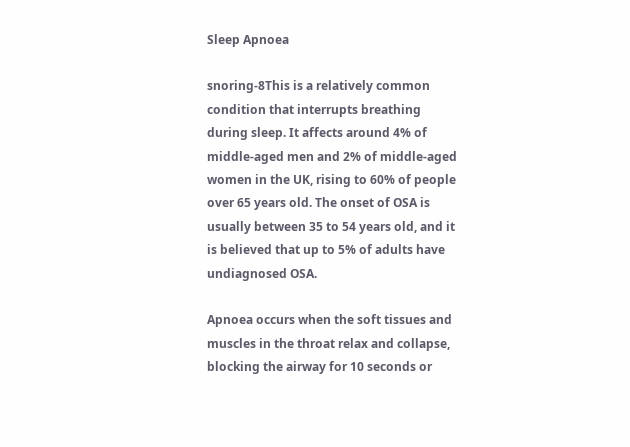Sleep Apnoea

snoring-8This is a relatively common condition that interrupts breathing during sleep. It affects around 4% of middle-aged men and 2% of middle-aged women in the UK, rising to 60% of people over 65 years old. The onset of OSA is usually between 35 to 54 years old, and it is believed that up to 5% of adults have undiagnosed OSA.

Apnoea occurs when the soft tissues and muscles in the throat relax and collapse, blocking the airway for 10 seconds or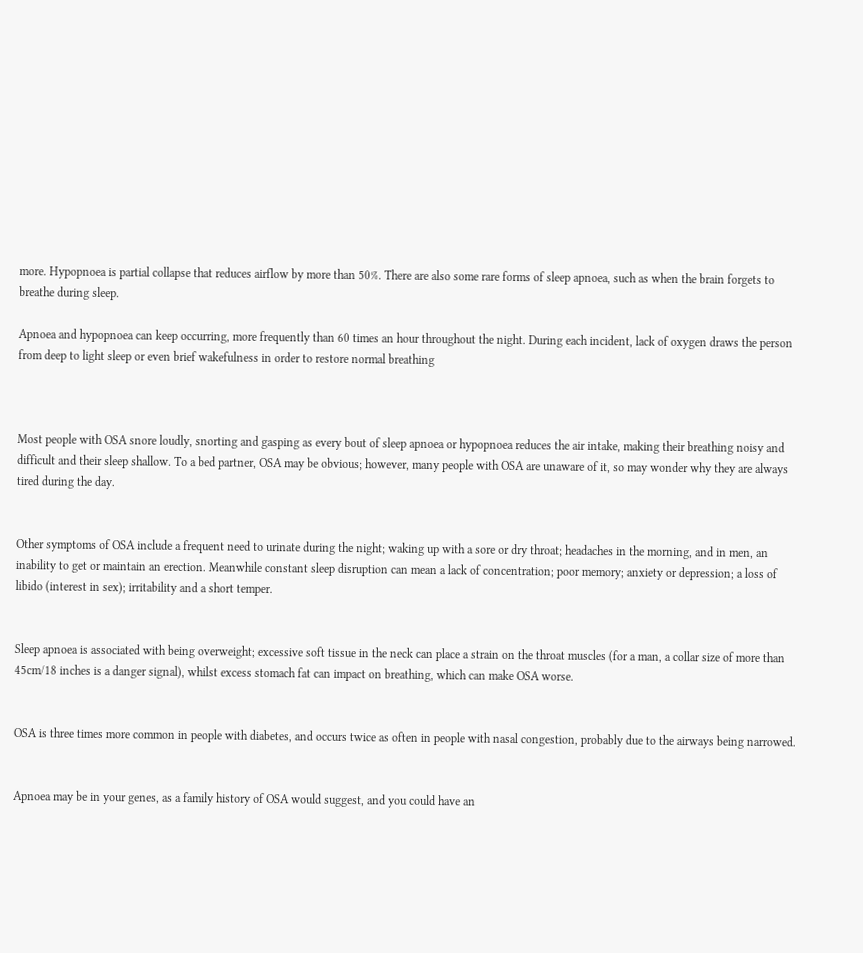more. Hypopnoea is partial collapse that reduces airflow by more than 50%. There are also some rare forms of sleep apnoea, such as when the brain forgets to breathe during sleep.

Apnoea and hypopnoea can keep occurring, more frequently than 60 times an hour throughout the night. During each incident, lack of oxygen draws the person from deep to light sleep or even brief wakefulness in order to restore normal breathing



Most people with OSA snore loudly, snorting and gasping as every bout of sleep apnoea or hypopnoea reduces the air intake, making their breathing noisy and difficult and their sleep shallow. To a bed partner, OSA may be obvious; however, many people with OSA are unaware of it, so may wonder why they are always tired during the day.


Other symptoms of OSA include a frequent need to urinate during the night; waking up with a sore or dry throat; headaches in the morning, and in men, an inability to get or maintain an erection. Meanwhile constant sleep disruption can mean a lack of concentration; poor memory; anxiety or depression; a loss of libido (interest in sex); irritability and a short temper.


Sleep apnoea is associated with being overweight; excessive soft tissue in the neck can place a strain on the throat muscles (for a man, a collar size of more than 45cm/18 inches is a danger signal), whilst excess stomach fat can impact on breathing, which can make OSA worse.


OSA is three times more common in people with diabetes, and occurs twice as often in people with nasal congestion, probably due to the airways being narrowed.


Apnoea may be in your genes, as a family history of OSA would suggest, and you could have an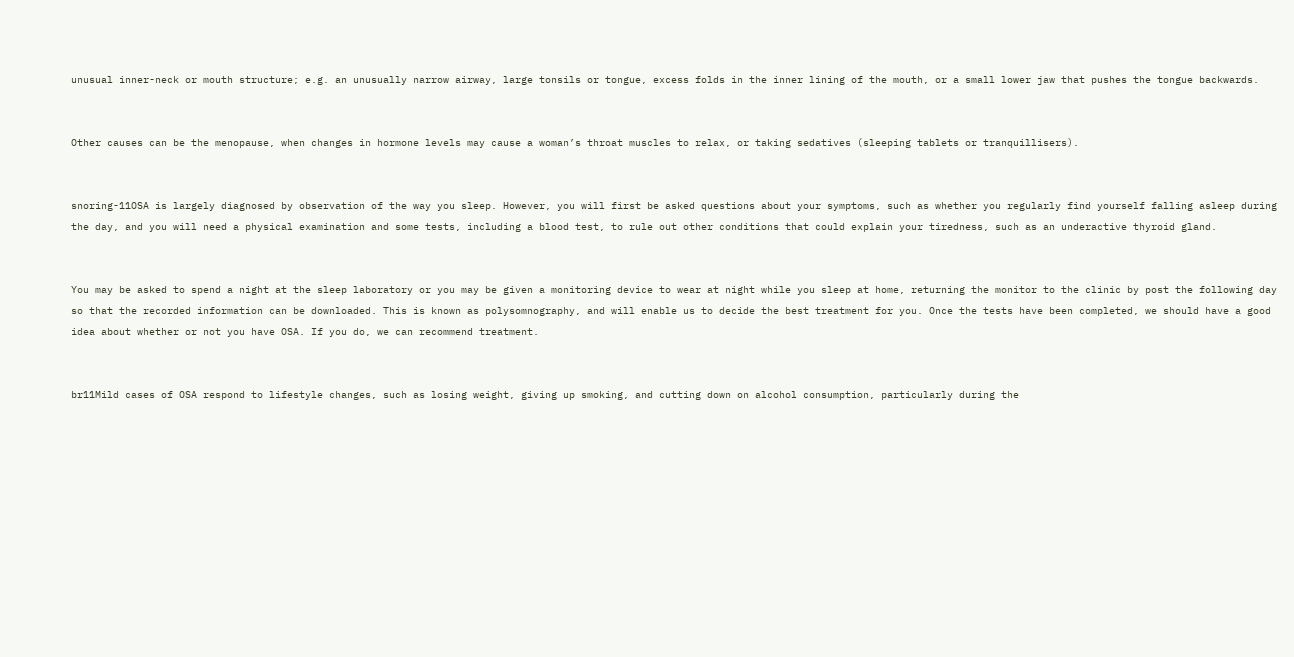unusual inner-neck or mouth structure; e.g. an unusually narrow airway, large tonsils or tongue, excess folds in the inner lining of the mouth, or a small lower jaw that pushes the tongue backwards.


Other causes can be the menopause, when changes in hormone levels may cause a woman’s throat muscles to relax, or taking sedatives (sleeping tablets or tranquillisers).


snoring-11OSA is largely diagnosed by observation of the way you sleep. However, you will first be asked questions about your symptoms, such as whether you regularly find yourself falling asleep during the day, and you will need a physical examination and some tests, including a blood test, to rule out other conditions that could explain your tiredness, such as an underactive thyroid gland.


You may be asked to spend a night at the sleep laboratory or you may be given a monitoring device to wear at night while you sleep at home, returning the monitor to the clinic by post the following day so that the recorded information can be downloaded. This is known as polysomnography, and will enable us to decide the best treatment for you. Once the tests have been completed, we should have a good idea about whether or not you have OSA. If you do, we can recommend treatment.


br11Mild cases of OSA respond to lifestyle changes, such as losing weight, giving up smoking, and cutting down on alcohol consumption, particularly during the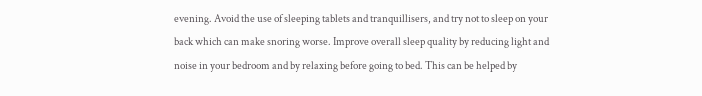evening. Avoid the use of sleeping tablets and tranquillisers, and try not to sleep on your back which can make snoring worse. Improve overall sleep quality by reducing light and noise in your bedroom and by relaxing before going to bed. This can be helped by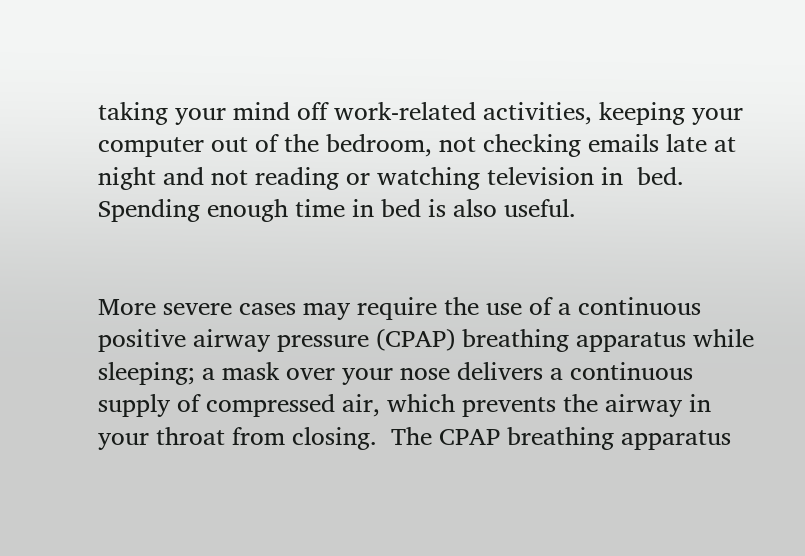taking your mind off work-related activities, keeping your computer out of the bedroom, not checking emails late at night and not reading or watching television in  bed. Spending enough time in bed is also useful.


More severe cases may require the use of a continuous positive airway pressure (CPAP) breathing apparatus while sleeping; a mask over your nose delivers a continuous supply of compressed air, which prevents the airway in your throat from closing.  The CPAP breathing apparatus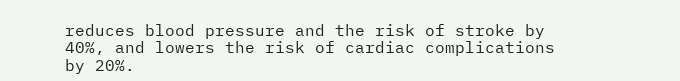reduces blood pressure and the risk of stroke by 40%, and lowers the risk of cardiac complications by 20%.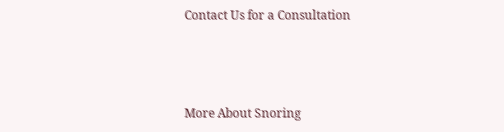Contact Us for a Consultation



More About Snoring